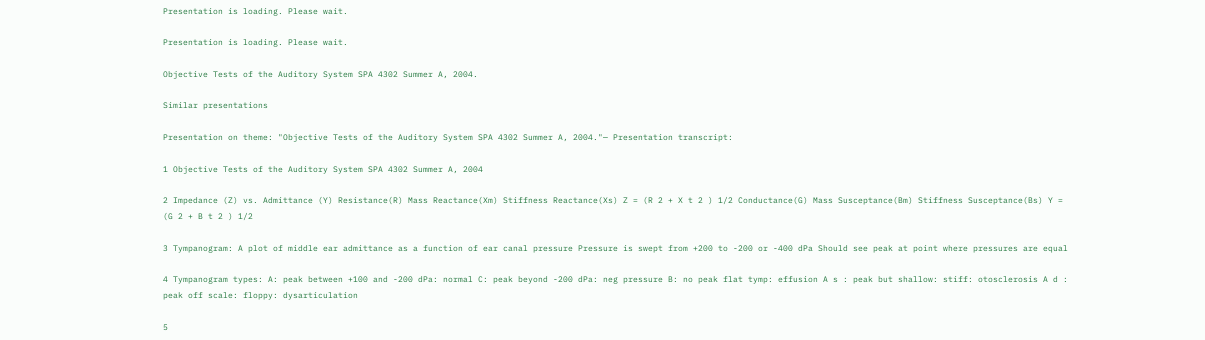Presentation is loading. Please wait.

Presentation is loading. Please wait.

Objective Tests of the Auditory System SPA 4302 Summer A, 2004.

Similar presentations

Presentation on theme: "Objective Tests of the Auditory System SPA 4302 Summer A, 2004."— Presentation transcript:

1 Objective Tests of the Auditory System SPA 4302 Summer A, 2004

2 Impedance (Z) vs. Admittance (Y) Resistance(R) Mass Reactance(Xm) Stiffness Reactance(Xs) Z = (R 2 + X t 2 ) 1/2 Conductance(G) Mass Susceptance(Bm) Stiffness Susceptance(Bs) Y = (G 2 + B t 2 ) 1/2

3 Tympanogram: A plot of middle ear admittance as a function of ear canal pressure Pressure is swept from +200 to -200 or -400 dPa Should see peak at point where pressures are equal

4 Tympanogram types: A: peak between +100 and -200 dPa: normal C: peak beyond -200 dPa: neg pressure B: no peak flat tymp: effusion A s : peak but shallow: stiff: otosclerosis A d : peak off scale: floppy: dysarticulation

5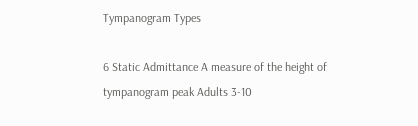Tympanogram Types

6 Static Admittance A measure of the height of tympanogram peak Adults 3-10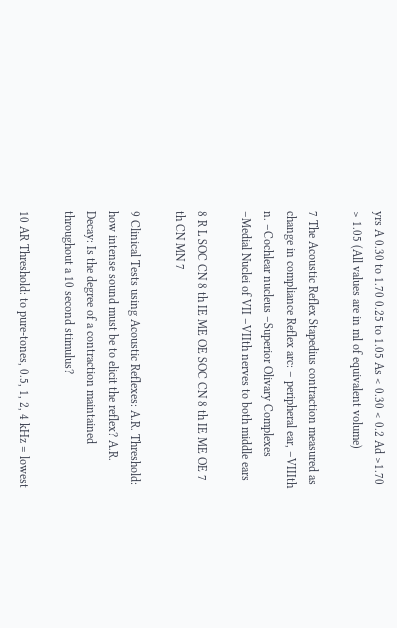yrs A 0.30 to 1.70 0.25 to 1.05 As < 0.30 < 0.2 Ad >1.70 > 1.05 (All values are in ml of equivalent volume)

7 The Acoustic Reflex Stapedius contraction measured as change in compliance Reflex arc: – peripheral ear, –VIIIth n. –Cochlear nucleus –Superior Olivary Complexes –Medial Nuclei of VII –VIIth nerves to both middle ears

8 R L SOC CN 8 th IE ME OE SOC CN 8 th IE ME OE 7 th CN MN 7

9 Clinical Tests using Acoustic Reflexes: A.R. Threshold: how intense sound must be to elicit the reflex? A.R. Decay: Is the degree of a contraction maintained throughout a 10 second stimulus?

10 AR Threshold: to pure-tones, 0.5, 1, 2, 4 kHz = lowest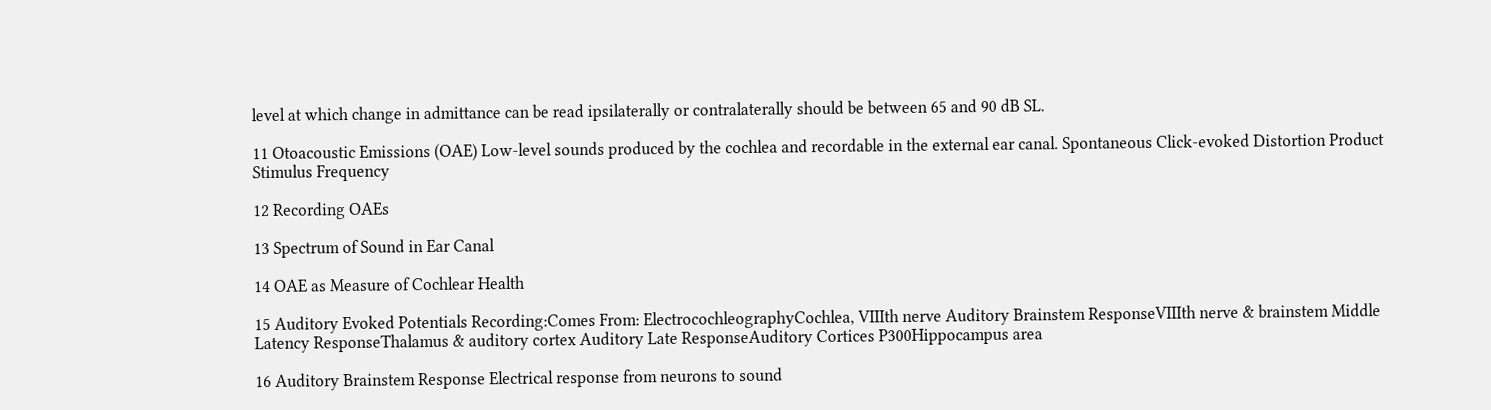level at which change in admittance can be read ipsilaterally or contralaterally should be between 65 and 90 dB SL.

11 Otoacoustic Emissions (OAE) Low-level sounds produced by the cochlea and recordable in the external ear canal. Spontaneous Click-evoked Distortion Product Stimulus Frequency

12 Recording OAEs

13 Spectrum of Sound in Ear Canal

14 OAE as Measure of Cochlear Health

15 Auditory Evoked Potentials Recording:Comes From: ElectrocochleographyCochlea, VIIIth nerve Auditory Brainstem ResponseVIIIth nerve & brainstem Middle Latency ResponseThalamus & auditory cortex Auditory Late ResponseAuditory Cortices P300Hippocampus area

16 Auditory Brainstem Response Electrical response from neurons to sound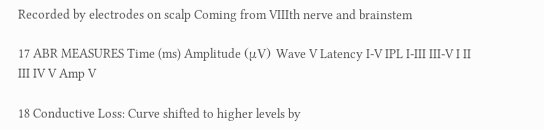Recorded by electrodes on scalp Coming from VIIIth nerve and brainstem

17 ABR MEASURES Time (ms) Amplitude (μV) Wave V Latency I-V IPL I-III III-V I II III IV V Amp V

18 Conductive Loss: Curve shifted to higher levels by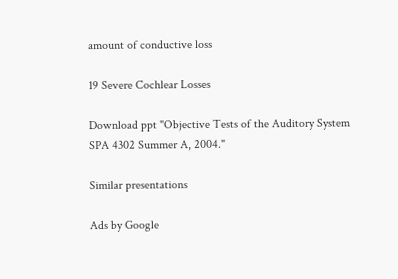amount of conductive loss

19 Severe Cochlear Losses

Download ppt "Objective Tests of the Auditory System SPA 4302 Summer A, 2004."

Similar presentations

Ads by Google